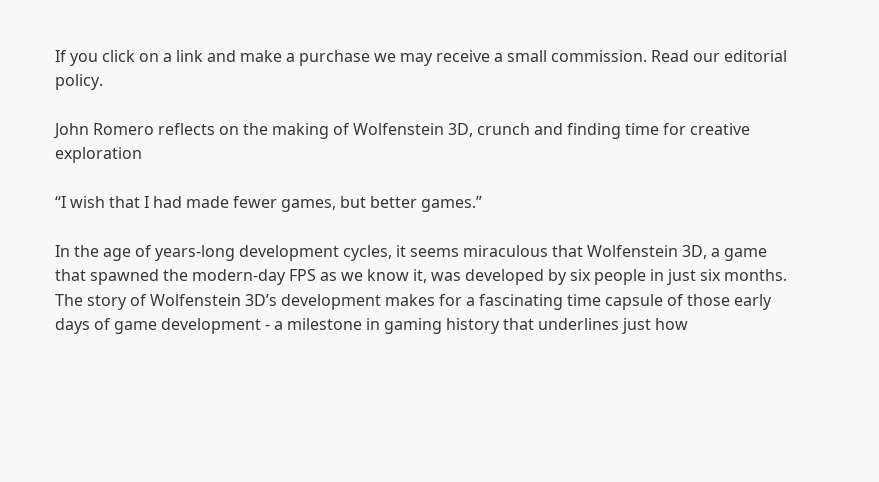If you click on a link and make a purchase we may receive a small commission. Read our editorial policy.

John Romero reflects on the making of Wolfenstein 3D, crunch and finding time for creative exploration

“I wish that I had made fewer games, but better games.”

In the age of years-long development cycles, it seems miraculous that Wolfenstein 3D, a game that spawned the modern-day FPS as we know it, was developed by six people in just six months. The story of Wolfenstein 3D’s development makes for a fascinating time capsule of those early days of game development - a milestone in gaming history that underlines just how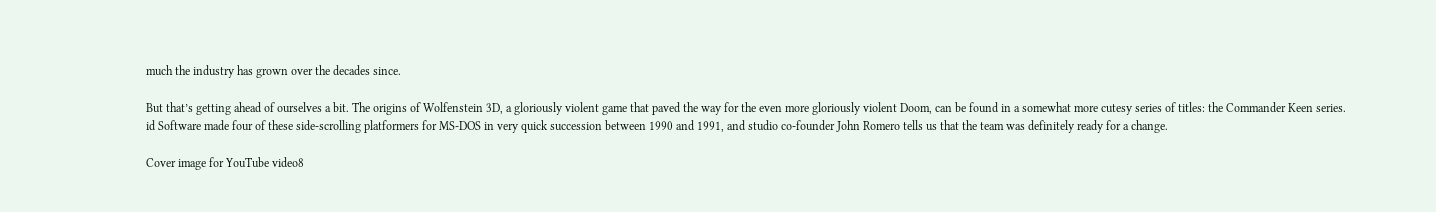much the industry has grown over the decades since.

But that’s getting ahead of ourselves a bit. The origins of Wolfenstein 3D, a gloriously violent game that paved the way for the even more gloriously violent Doom, can be found in a somewhat more cutesy series of titles: the Commander Keen series. id Software made four of these side-scrolling platformers for MS-DOS in very quick succession between 1990 and 1991, and studio co-founder John Romero tells us that the team was definitely ready for a change.

Cover image for YouTube video8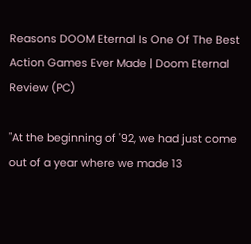Reasons DOOM Eternal Is One Of The Best Action Games Ever Made | Doom Eternal Review (PC)

"At the beginning of '92, we had just come out of a year where we made 13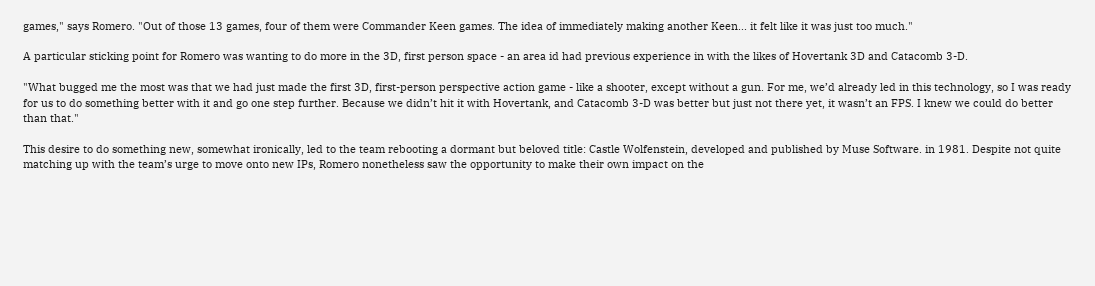games," says Romero. "Out of those 13 games, four of them were Commander Keen games. The idea of immediately making another Keen... it felt like it was just too much."

A particular sticking point for Romero was wanting to do more in the 3D, first person space - an area id had previous experience in with the likes of Hovertank 3D and Catacomb 3-D.

"What bugged me the most was that we had just made the first 3D, first-person perspective action game - like a shooter, except without a gun. For me, we’d already led in this technology, so I was ready for us to do something better with it and go one step further. Because we didn’t hit it with Hovertank, and Catacomb 3-D was better but just not there yet, it wasn’t an FPS. I knew we could do better than that."

This desire to do something new, somewhat ironically, led to the team rebooting a dormant but beloved title: Castle Wolfenstein, developed and published by Muse Software. in 1981. Despite not quite matching up with the team’s urge to move onto new IPs, Romero nonetheless saw the opportunity to make their own impact on the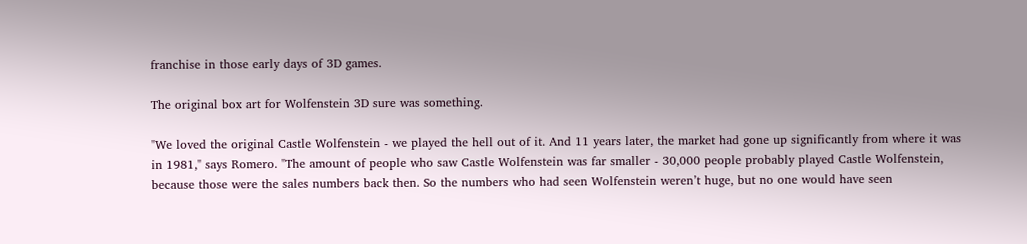franchise in those early days of 3D games.

The original box art for Wolfenstein 3D sure was something.

"We loved the original Castle Wolfenstein - we played the hell out of it. And 11 years later, the market had gone up significantly from where it was in 1981," says Romero. "The amount of people who saw Castle Wolfenstein was far smaller - 30,000 people probably played Castle Wolfenstein, because those were the sales numbers back then. So the numbers who had seen Wolfenstein weren’t huge, but no one would have seen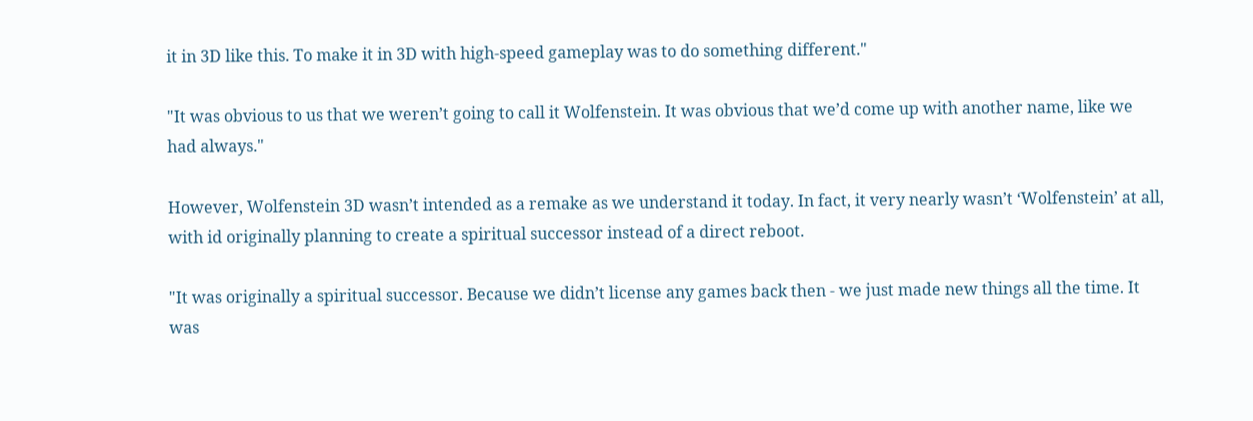it in 3D like this. To make it in 3D with high-speed gameplay was to do something different."

"It was obvious to us that we weren’t going to call it Wolfenstein. It was obvious that we’d come up with another name, like we had always."

However, Wolfenstein 3D wasn’t intended as a remake as we understand it today. In fact, it very nearly wasn’t ‘Wolfenstein’ at all, with id originally planning to create a spiritual successor instead of a direct reboot.

"It was originally a spiritual successor. Because we didn’t license any games back then - we just made new things all the time. It was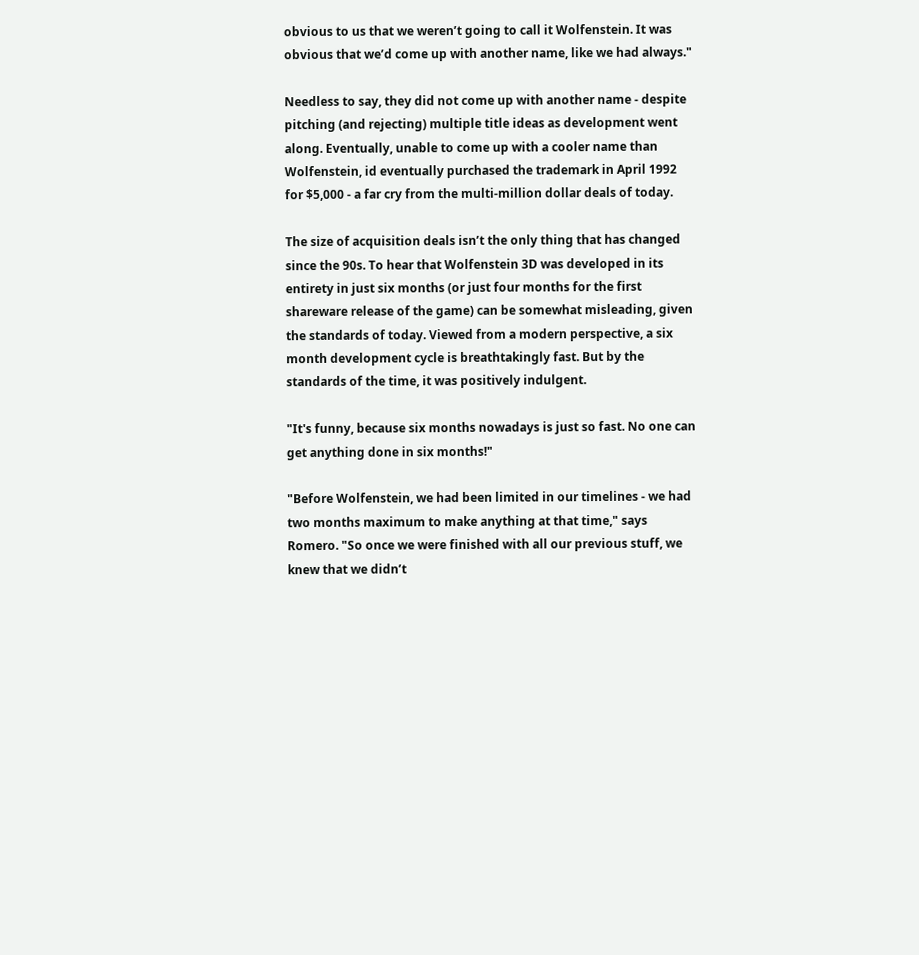obvious to us that we weren’t going to call it Wolfenstein. It was obvious that we’d come up with another name, like we had always."

Needless to say, they did not come up with another name - despite pitching (and rejecting) multiple title ideas as development went along. Eventually, unable to come up with a cooler name than Wolfenstein, id eventually purchased the trademark in April 1992 for $5,000 - a far cry from the multi-million dollar deals of today.

The size of acquisition deals isn’t the only thing that has changed since the 90s. To hear that Wolfenstein 3D was developed in its entirety in just six months (or just four months for the first shareware release of the game) can be somewhat misleading, given the standards of today. Viewed from a modern perspective, a six month development cycle is breathtakingly fast. But by the standards of the time, it was positively indulgent.

"It's funny, because six months nowadays is just so fast. No one can get anything done in six months!"

"Before Wolfenstein, we had been limited in our timelines - we had two months maximum to make anything at that time," says Romero. "So once we were finished with all our previous stuff, we knew that we didn’t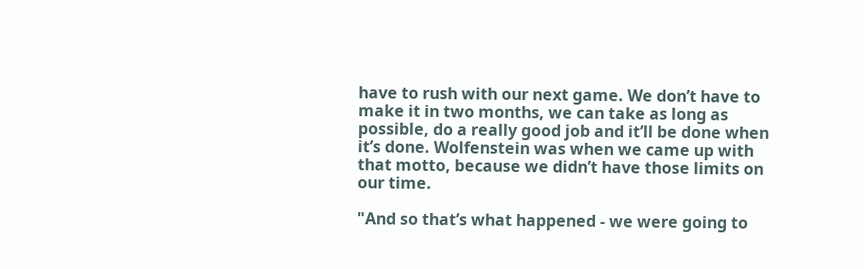have to rush with our next game. We don’t have to make it in two months, we can take as long as possible, do a really good job and it’ll be done when it’s done. Wolfenstein was when we came up with that motto, because we didn’t have those limits on our time.

"And so that’s what happened - we were going to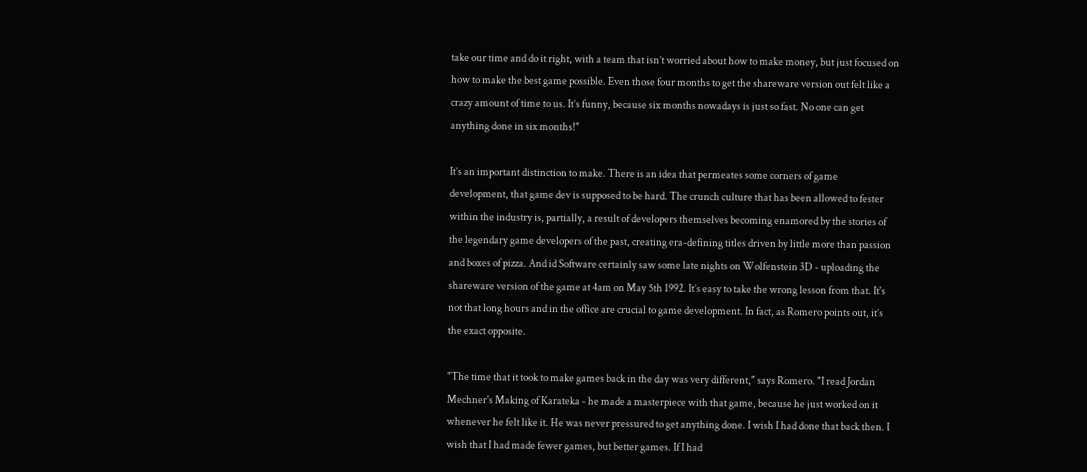take our time and do it right, with a team that isn’t worried about how to make money, but just focused on how to make the best game possible. Even those four months to get the shareware version out felt like a crazy amount of time to us. It’s funny, because six months nowadays is just so fast. No one can get anything done in six months!"

It’s an important distinction to make. There is an idea that permeates some corners of game development, that game dev is supposed to be hard. The crunch culture that has been allowed to fester within the industry is, partially, a result of developers themselves becoming enamored by the stories of the legendary game developers of the past, creating era-defining titles driven by little more than passion and boxes of pizza. And id Software certainly saw some late nights on Wolfenstein 3D - uploading the shareware version of the game at 4am on May 5th 1992. It’s easy to take the wrong lesson from that. It's not that long hours and in the office are crucial to game development. In fact, as Romero points out, it’s the exact opposite.

"The time that it took to make games back in the day was very different," says Romero. "I read Jordan Mechner's Making of Karateka - he made a masterpiece with that game, because he just worked on it whenever he felt like it. He was never pressured to get anything done. I wish I had done that back then. I wish that I had made fewer games, but better games. If I had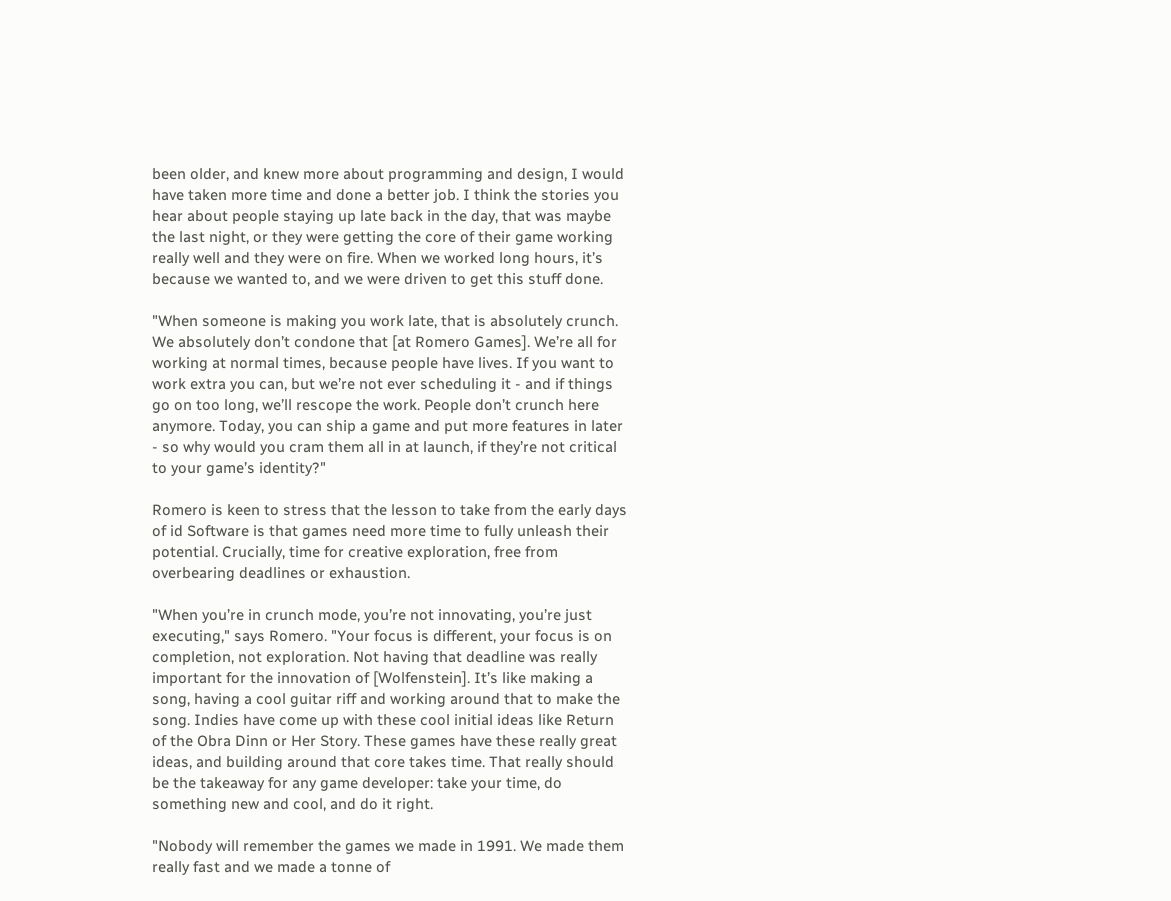been older, and knew more about programming and design, I would have taken more time and done a better job. I think the stories you hear about people staying up late back in the day, that was maybe the last night, or they were getting the core of their game working really well and they were on fire. When we worked long hours, it’s because we wanted to, and we were driven to get this stuff done.

"When someone is making you work late, that is absolutely crunch. We absolutely don’t condone that [at Romero Games]. We’re all for working at normal times, because people have lives. If you want to work extra you can, but we’re not ever scheduling it - and if things go on too long, we’ll rescope the work. People don’t crunch here anymore. Today, you can ship a game and put more features in later - so why would you cram them all in at launch, if they’re not critical to your game’s identity?"

Romero is keen to stress that the lesson to take from the early days of id Software is that games need more time to fully unleash their potential. Crucially, time for creative exploration, free from overbearing deadlines or exhaustion.

"When you’re in crunch mode, you’re not innovating, you’re just executing," says Romero. "Your focus is different, your focus is on completion, not exploration. Not having that deadline was really important for the innovation of [Wolfenstein]. It’s like making a song, having a cool guitar riff and working around that to make the song. Indies have come up with these cool initial ideas like Return of the Obra Dinn or Her Story. These games have these really great ideas, and building around that core takes time. That really should be the takeaway for any game developer: take your time, do something new and cool, and do it right.

"Nobody will remember the games we made in 1991. We made them really fast and we made a tonne of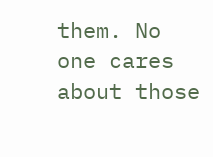them. No one cares about those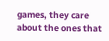games, they care about the ones that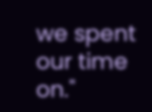we spent our time on."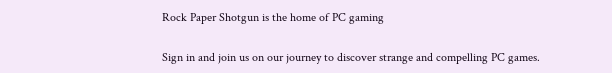Rock Paper Shotgun is the home of PC gaming

Sign in and join us on our journey to discover strange and compelling PC games.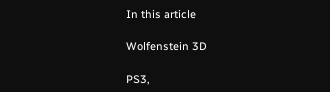In this article

Wolfenstein 3D

PS3,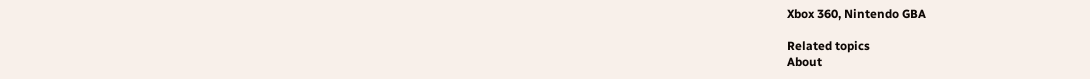Xbox 360, Nintendo GBA

Related topics
About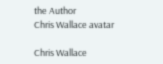the Author
Chris Wallace avatar

Chris Wallace